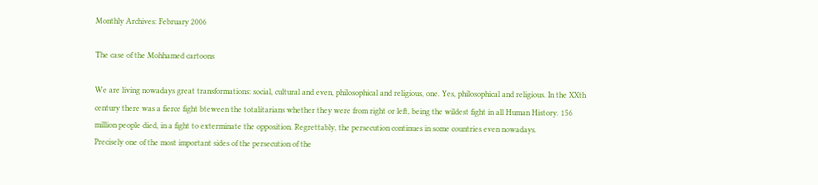Monthly Archives: February 2006

The case of the Mohhamed cartoons

We are living nowadays great transformations: social, cultural and even, philosophical and religious, one. Yes, philosophical and religious. In the XXth century there was a fierce fight bteween the totalitarians whether they were from right or left, being the wildest fight in all Human History. 156 million people died, in a fight to exterminate the opposition. Regrettably, the persecution continues in some countries even nowadays.
Precisely one of the most important sides of the persecution of the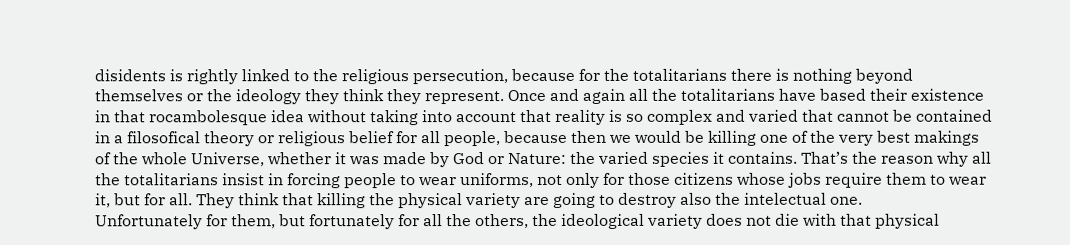disidents is rightly linked to the religious persecution, because for the totalitarians there is nothing beyond themselves or the ideology they think they represent. Once and again all the totalitarians have based their existence in that rocambolesque idea without taking into account that reality is so complex and varied that cannot be contained in a filosofical theory or religious belief for all people, because then we would be killing one of the very best makings of the whole Universe, whether it was made by God or Nature: the varied species it contains. That’s the reason why all the totalitarians insist in forcing people to wear uniforms, not only for those citizens whose jobs require them to wear it, but for all. They think that killing the physical variety are going to destroy also the intelectual one.
Unfortunately for them, but fortunately for all the others, the ideological variety does not die with that physical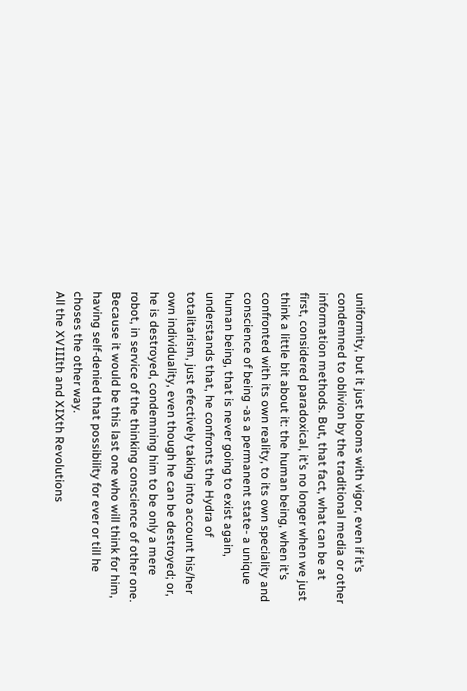uniformity, but it just blooms with vigor, even if it’s condemned to oblivion by the traditional media or other information methods. But, that fact, what can be at first, considered paradoxical, it’s no longer when we just think a little bit about it: the human being, when it’s confronted with its own reality, to its own speciality and conscience of being -as a permanent state- a unique human being, that is never going to exist again, understands that, he confronts the Hydra of totalitarism, just efectively taking into account his/her own individuality, even though he can be destroyed; or, he is destroyed, condemning him to be only a mere robot, in service of the thinking conscience of other one. Because it would be this last one who will think for him, having self-denied that possibility for ever or till he choses the other way.
All the XVIIIth and XIXth Revolutions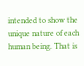intended to show the unique nature of each human being. That is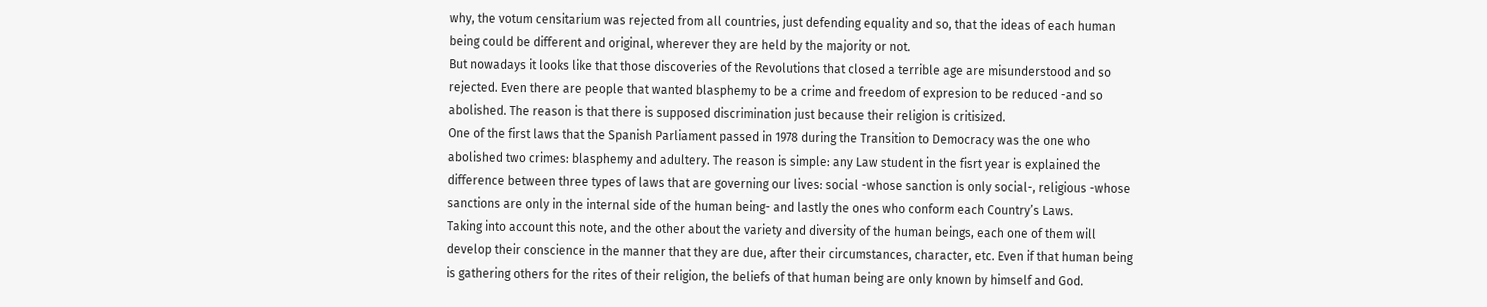why, the votum censitarium was rejected from all countries, just defending equality and so, that the ideas of each human being could be different and original, wherever they are held by the majority or not.
But nowadays it looks like that those discoveries of the Revolutions that closed a terrible age are misunderstood and so rejected. Even there are people that wanted blasphemy to be a crime and freedom of expresion to be reduced -and so abolished. The reason is that there is supposed discrimination just because their religion is critisized.
One of the first laws that the Spanish Parliament passed in 1978 during the Transition to Democracy was the one who abolished two crimes: blasphemy and adultery. The reason is simple: any Law student in the fisrt year is explained the difference between three types of laws that are governing our lives: social -whose sanction is only social-, religious -whose sanctions are only in the internal side of the human being- and lastly the ones who conform each Country’s Laws.
Taking into account this note, and the other about the variety and diversity of the human beings, each one of them will develop their conscience in the manner that they are due, after their circumstances, character, etc. Even if that human being is gathering others for the rites of their religion, the beliefs of that human being are only known by himself and God.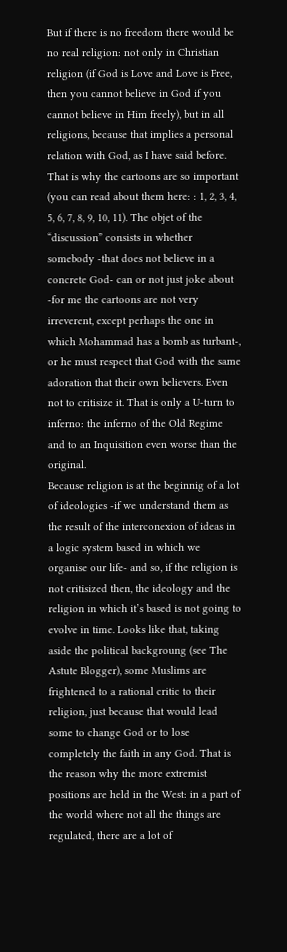But if there is no freedom there would be no real religion: not only in Christian religion (if God is Love and Love is Free, then you cannot believe in God if you cannot believe in Him freely), but in all religions, because that implies a personal relation with God, as I have said before.
That is why the cartoons are so important (you can read about them here: : 1, 2, 3, 4, 5, 6, 7, 8, 9, 10, 11). The objet of the “discussion” consists in whether somebody -that does not believe in a concrete God- can or not just joke about -for me the cartoons are not very irreverent, except perhaps the one in which Mohammad has a bomb as turbant-, or he must respect that God with the same adoration that their own believers. Even not to critisize it. That is only a U-turn to inferno: the inferno of the Old Regime and to an Inquisition even worse than the original.
Because religion is at the beginnig of a lot of ideologies -if we understand them as the result of the interconexion of ideas in a logic system based in which we organise our life- and so, if the religion is not critisized then, the ideology and the religion in which it’s based is not going to evolve in time. Looks like that, taking aside the political backgroung (see The Astute Blogger), some Muslims are frightened to a rational critic to their religion, just because that would lead some to change God or to lose completely the faith in any God. That is the reason why the more extremist positions are held in the West: in a part of the world where not all the things are regulated, there are a lot of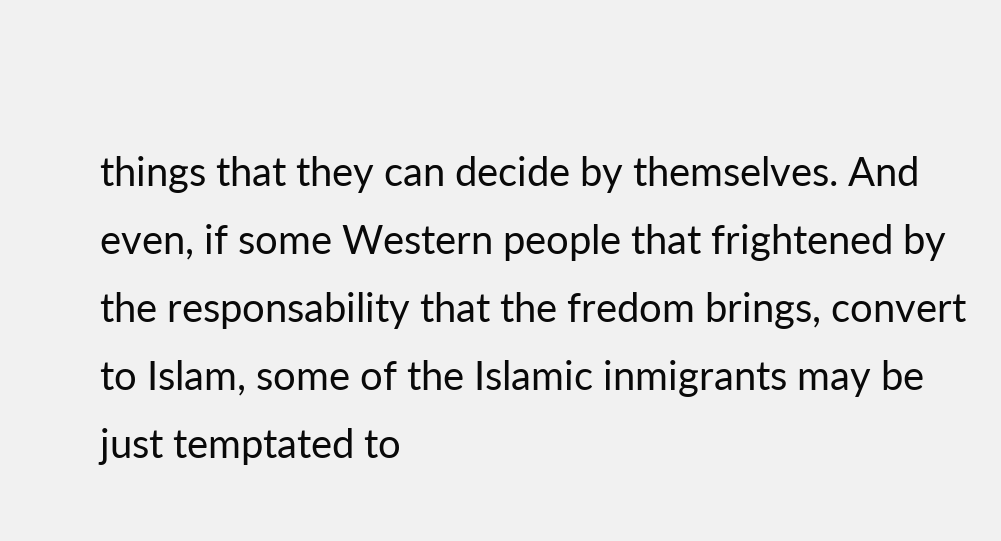things that they can decide by themselves. And even, if some Western people that frightened by the responsability that the fredom brings, convert to Islam, some of the Islamic inmigrants may be just temptated to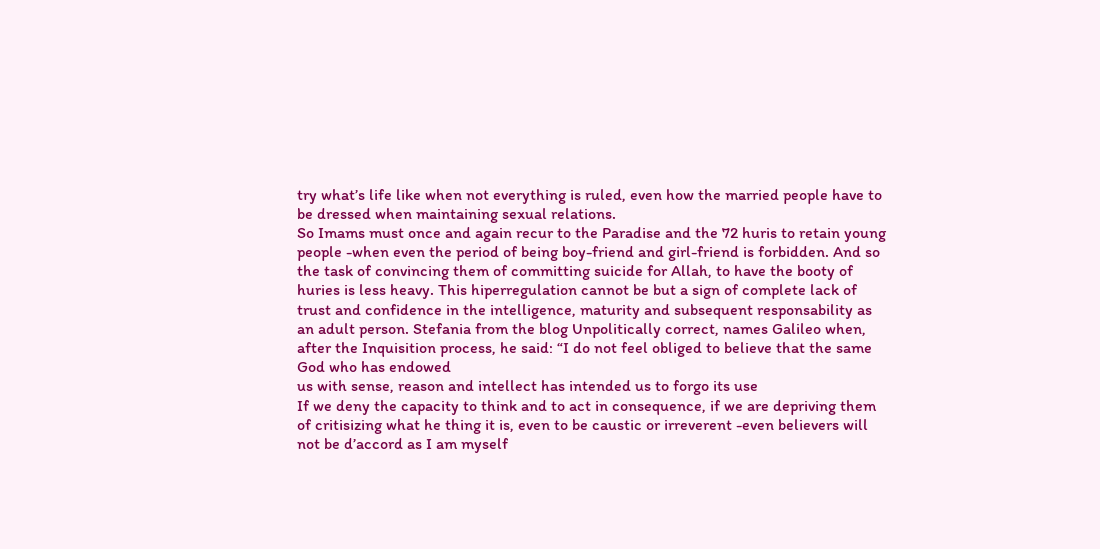try what’s life like when not everything is ruled, even how the married people have to be dressed when maintaining sexual relations.
So Imams must once and again recur to the Paradise and the 72 huris to retain young people -when even the period of being boy-friend and girl-friend is forbidden. And so the task of convincing them of committing suicide for Allah, to have the booty of huries is less heavy. This hiperregulation cannot be but a sign of complete lack of trust and confidence in the intelligence, maturity and subsequent responsability as an adult person. Stefania from the blog Unpolitically correct, names Galileo when, after the Inquisition process, he said: “I do not feel obliged to believe that the same God who has endowed
us with sense, reason and intellect has intended us to forgo its use
If we deny the capacity to think and to act in consequence, if we are depriving them of critisizing what he thing it is, even to be caustic or irreverent -even believers will not be d’accord as I am myself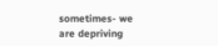sometimes- we are depriving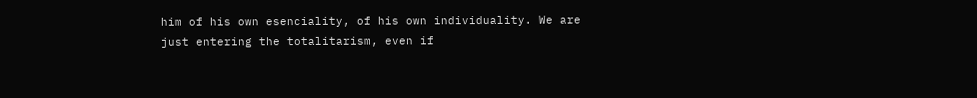him of his own esenciality, of his own individuality. We are just entering the totalitarism, even if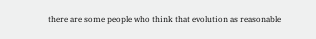there are some people who think that evolution as reasonable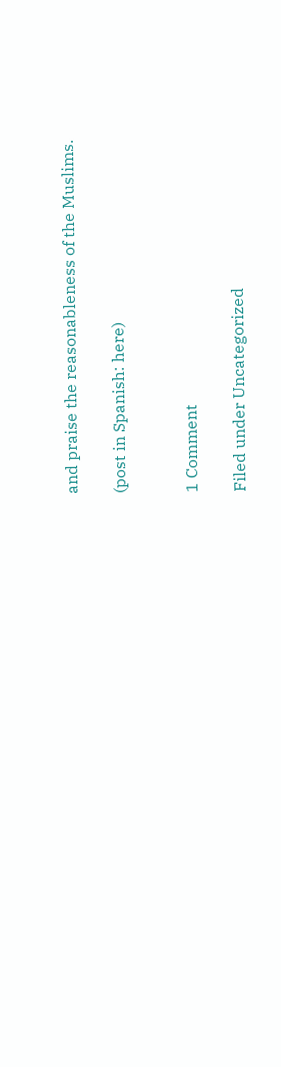and praise the reasonableness of the Muslims.

(post in Spanish: here)


1 Comment

Filed under Uncategorized